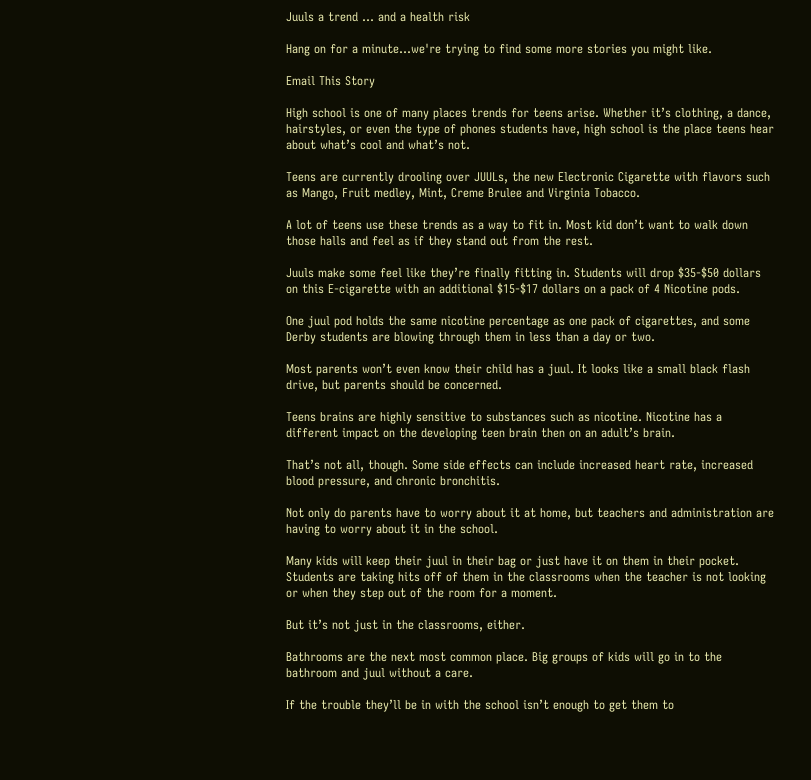Juuls a trend … and a health risk

Hang on for a minute...we're trying to find some more stories you might like.

Email This Story

High school is one of many places trends for teens arise. Whether it’s clothing, a dance, hairstyles, or even the type of phones students have, high school is the place teens hear about what’s cool and what’s not.

Teens are currently drooling over JUULs, the new Electronic Cigarette with flavors such as Mango, Fruit medley, Mint, Creme Brulee and Virginia Tobacco.

A lot of teens use these trends as a way to fit in. Most kid don’t want to walk down those halls and feel as if they stand out from the rest.

Juuls make some feel like they’re finally fitting in. Students will drop $35-$50 dollars on this E-cigarette with an additional $15-$17 dollars on a pack of 4 Nicotine pods.

One juul pod holds the same nicotine percentage as one pack of cigarettes, and some Derby students are blowing through them in less than a day or two.

Most parents won’t even know their child has a juul. It looks like a small black flash drive, but parents should be concerned.

Teens brains are highly sensitive to substances such as nicotine. Nicotine has a different impact on the developing teen brain then on an adult’s brain.

That’s not all, though. Some side effects can include increased heart rate, increased blood pressure, and chronic bronchitis.

Not only do parents have to worry about it at home, but teachers and administration are having to worry about it in the school.

Many kids will keep their juul in their bag or just have it on them in their pocket. Students are taking hits off of them in the classrooms when the teacher is not looking or when they step out of the room for a moment.

But it’s not just in the classrooms, either.

Bathrooms are the next most common place. Big groups of kids will go in to the bathroom and juul without a care.

If the trouble they’ll be in with the school isn’t enough to get them to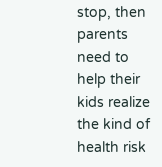stop, then parents need to help their kids realize the kind of health risk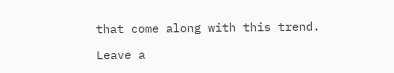that come along with this trend.

Leave a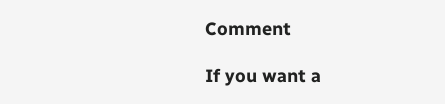Comment

If you want a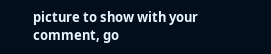picture to show with your comment, go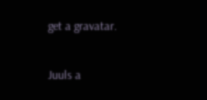get a gravatar.

Juuls a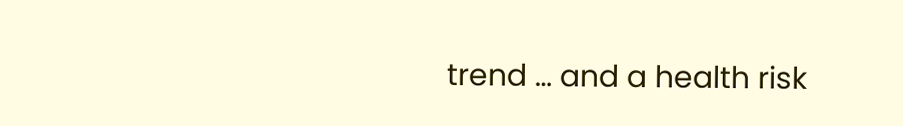trend … and a health risk